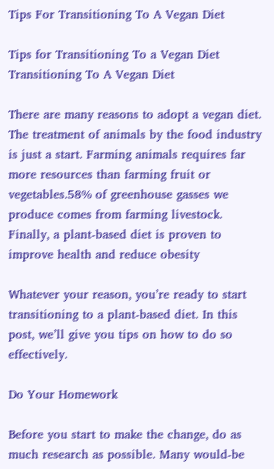Tips For Transitioning To A Vegan Diet

Tips for Transitioning To a Vegan Diet
Transitioning To A Vegan Diet

There are many reasons to adopt a vegan diet. The treatment of animals by the food industry is just a start. Farming animals requires far more resources than farming fruit or vegetables.58% of greenhouse gasses we produce comes from farming livestock. Finally, a plant-based diet is proven to improve health and reduce obesity

Whatever your reason, you’re ready to start transitioning to a plant-based diet. In this post, we’ll give you tips on how to do so effectively.

Do Your Homework

Before you start to make the change, do as much research as possible. Many would-be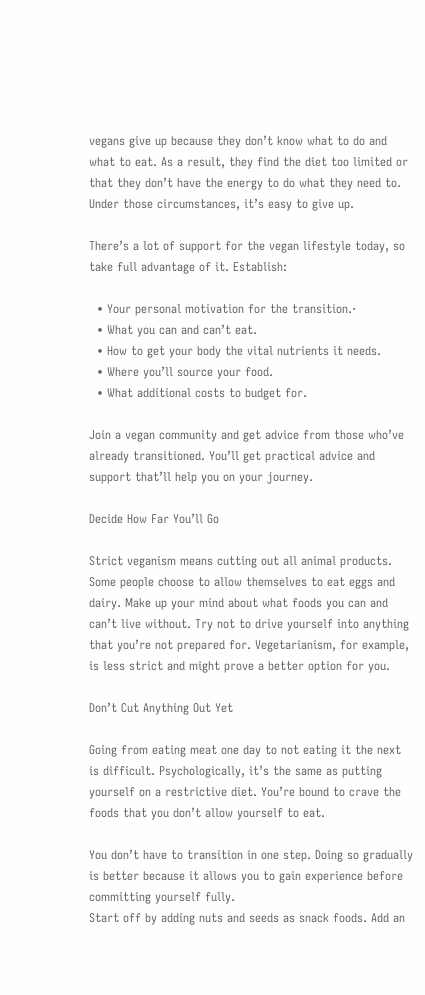vegans give up because they don’t know what to do and what to eat. As a result, they find the diet too limited or that they don’t have the energy to do what they need to. Under those circumstances, it’s easy to give up.

There’s a lot of support for the vegan lifestyle today, so take full advantage of it. Establish:

  • Your personal motivation for the transition.·
  • What you can and can’t eat.
  • How to get your body the vital nutrients it needs.
  • Where you’ll source your food.
  • What additional costs to budget for.

Join a vegan community and get advice from those who’ve already transitioned. You’ll get practical advice and support that’ll help you on your journey.

Decide How Far You’ll Go

Strict veganism means cutting out all animal products. Some people choose to allow themselves to eat eggs and dairy. Make up your mind about what foods you can and can’t live without. Try not to drive yourself into anything that you’re not prepared for. Vegetarianism, for example, is less strict and might prove a better option for you.

Don’t Cut Anything Out Yet

Going from eating meat one day to not eating it the next is difficult. Psychologically, it’s the same as putting yourself on a restrictive diet. You’re bound to crave the foods that you don’t allow yourself to eat.

You don’t have to transition in one step. Doing so gradually is better because it allows you to gain experience before committing yourself fully.
Start off by adding nuts and seeds as snack foods. Add an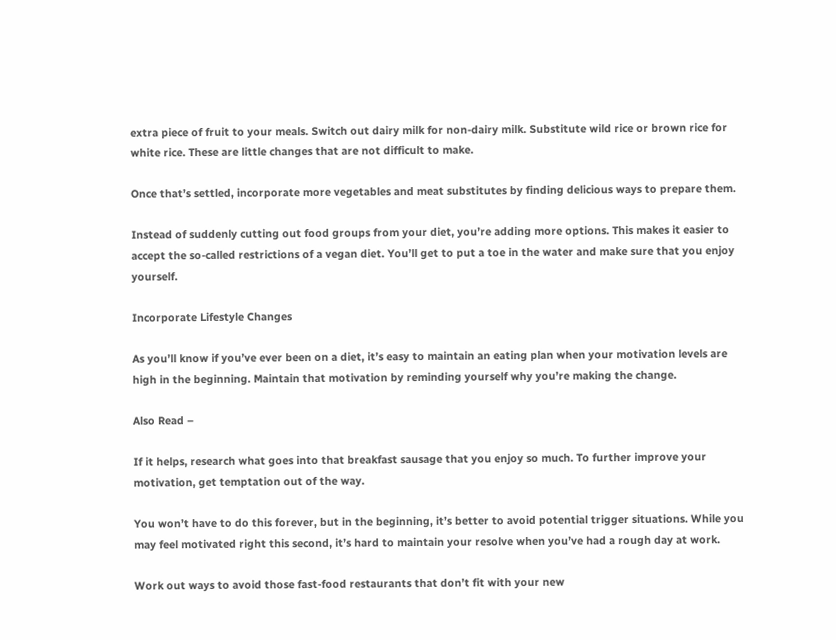extra piece of fruit to your meals. Switch out dairy milk for non-dairy milk. Substitute wild rice or brown rice for white rice. These are little changes that are not difficult to make.

Once that’s settled, incorporate more vegetables and meat substitutes by finding delicious ways to prepare them.

Instead of suddenly cutting out food groups from your diet, you’re adding more options. This makes it easier to accept the so-called restrictions of a vegan diet. You’ll get to put a toe in the water and make sure that you enjoy yourself.

Incorporate Lifestyle Changes

As you’ll know if you’ve ever been on a diet, it’s easy to maintain an eating plan when your motivation levels are high in the beginning. Maintain that motivation by reminding yourself why you’re making the change.

Also Read –

If it helps, research what goes into that breakfast sausage that you enjoy so much. To further improve your motivation, get temptation out of the way.

You won’t have to do this forever, but in the beginning, it’s better to avoid potential trigger situations. While you may feel motivated right this second, it’s hard to maintain your resolve when you’ve had a rough day at work.

Work out ways to avoid those fast-food restaurants that don’t fit with your new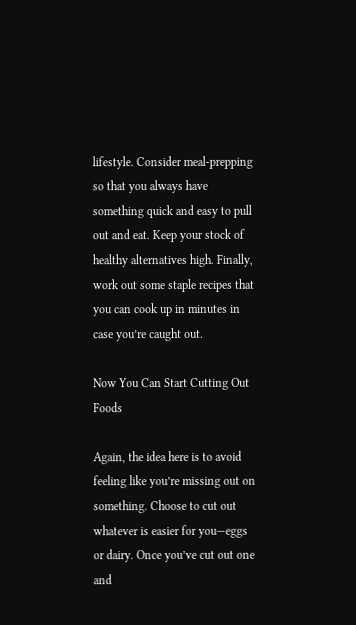lifestyle. Consider meal-prepping so that you always have something quick and easy to pull out and eat. Keep your stock of healthy alternatives high. Finally, work out some staple recipes that you can cook up in minutes in case you’re caught out.

Now You Can Start Cutting Out Foods

Again, the idea here is to avoid feeling like you’re missing out on something. Choose to cut out whatever is easier for you—eggs or dairy. Once you’ve cut out one and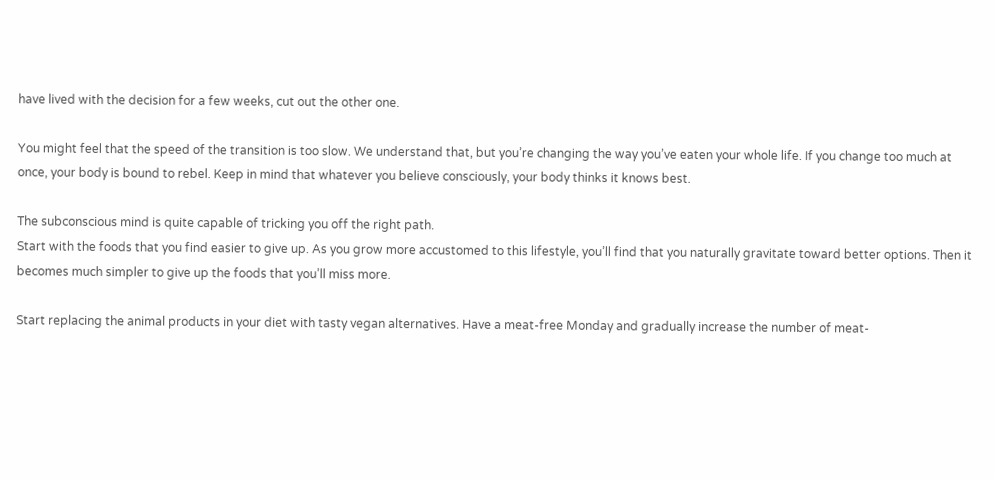have lived with the decision for a few weeks, cut out the other one.

You might feel that the speed of the transition is too slow. We understand that, but you’re changing the way you’ve eaten your whole life. If you change too much at once, your body is bound to rebel. Keep in mind that whatever you believe consciously, your body thinks it knows best.

The subconscious mind is quite capable of tricking you off the right path.
Start with the foods that you find easier to give up. As you grow more accustomed to this lifestyle, you’ll find that you naturally gravitate toward better options. Then it becomes much simpler to give up the foods that you’ll miss more.

Start replacing the animal products in your diet with tasty vegan alternatives. Have a meat-free Monday and gradually increase the number of meat-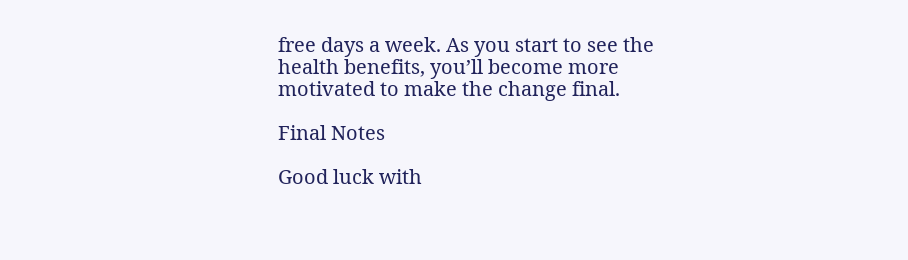free days a week. As you start to see the health benefits, you’ll become more motivated to make the change final.

Final Notes

Good luck with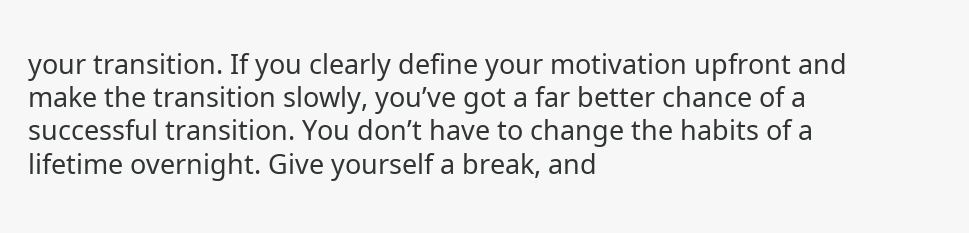your transition. If you clearly define your motivation upfront and make the transition slowly, you’ve got a far better chance of a successful transition. You don’t have to change the habits of a lifetime overnight. Give yourself a break, and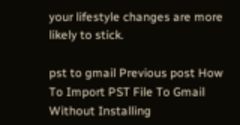your lifestyle changes are more likely to stick.

pst to gmail Previous post How To Import PST File To Gmail Without Installing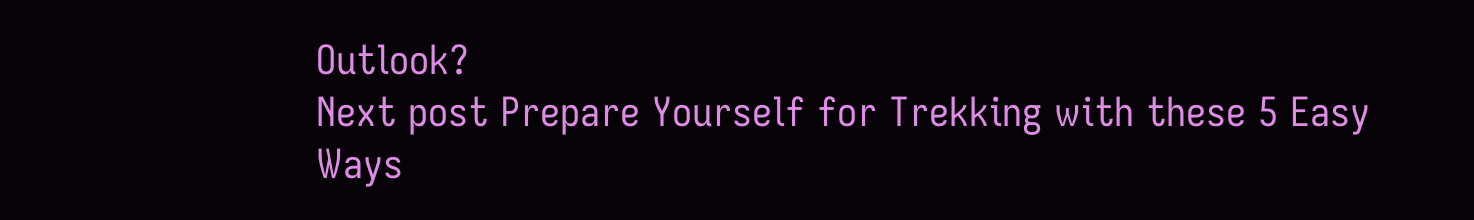Outlook?
Next post Prepare Yourself for Trekking with these 5 Easy Ways